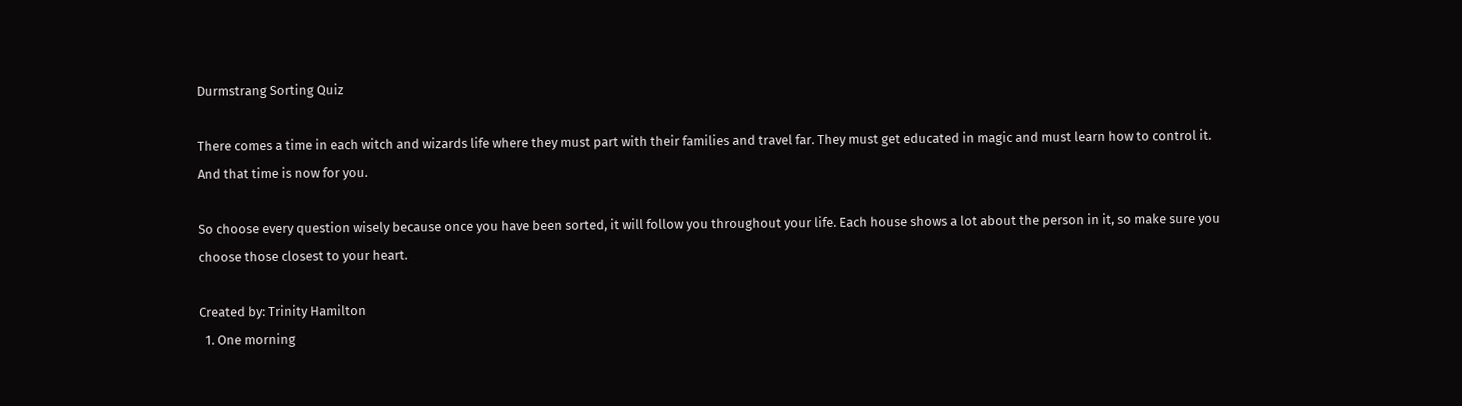Durmstrang Sorting Quiz

There comes a time in each witch and wizards life where they must part with their families and travel far. They must get educated in magic and must learn how to control it. And that time is now for you.

So choose every question wisely because once you have been sorted, it will follow you throughout your life. Each house shows a lot about the person in it, so make sure you choose those closest to your heart.

Created by: Trinity Hamilton
  1. One morning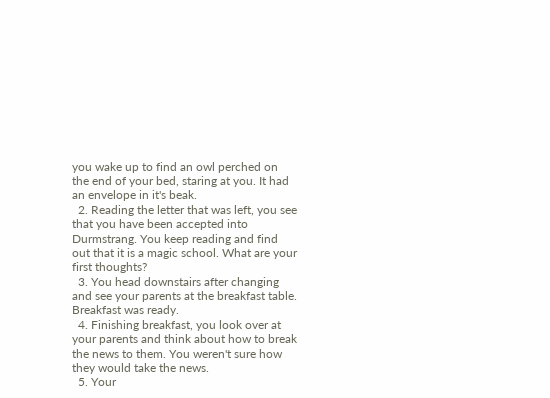you wake up to find an owl perched on the end of your bed, staring at you. It had an envelope in it's beak.
  2. Reading the letter that was left, you see that you have been accepted into Durmstrang. You keep reading and find out that it is a magic school. What are your first thoughts?
  3. You head downstairs after changing and see your parents at the breakfast table. Breakfast was ready.
  4. Finishing breakfast, you look over at your parents and think about how to break the news to them. You weren't sure how they would take the news.
  5. Your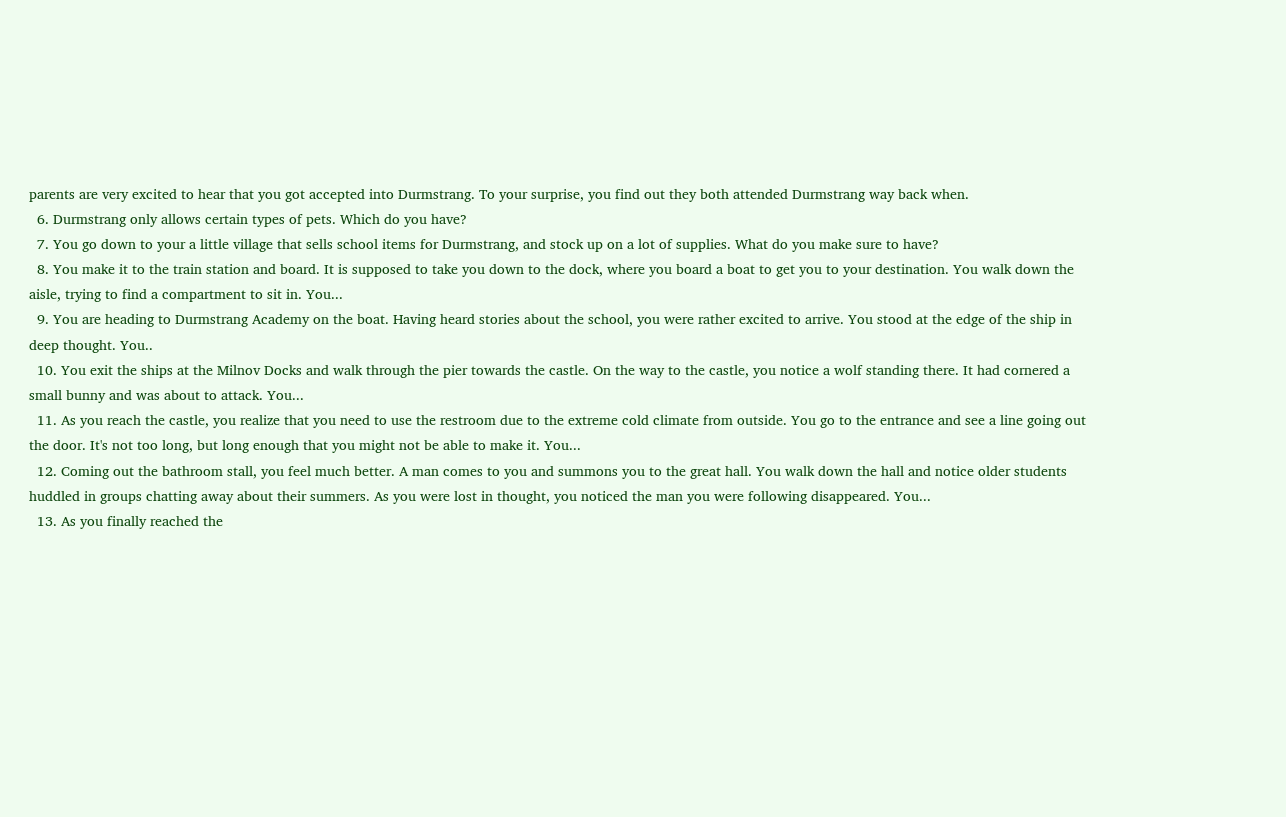parents are very excited to hear that you got accepted into Durmstrang. To your surprise, you find out they both attended Durmstrang way back when.
  6. Durmstrang only allows certain types of pets. Which do you have?
  7. You go down to your a little village that sells school items for Durmstrang, and stock up on a lot of supplies. What do you make sure to have?
  8. You make it to the train station and board. It is supposed to take you down to the dock, where you board a boat to get you to your destination. You walk down the aisle, trying to find a compartment to sit in. You...
  9. You are heading to Durmstrang Academy on the boat. Having heard stories about the school, you were rather excited to arrive. You stood at the edge of the ship in deep thought. You..
  10. You exit the ships at the Milnov Docks and walk through the pier towards the castle. On the way to the castle, you notice a wolf standing there. It had cornered a small bunny and was about to attack. You...
  11. As you reach the castle, you realize that you need to use the restroom due to the extreme cold climate from outside. You go to the entrance and see a line going out the door. It's not too long, but long enough that you might not be able to make it. You...
  12. Coming out the bathroom stall, you feel much better. A man comes to you and summons you to the great hall. You walk down the hall and notice older students huddled in groups chatting away about their summers. As you were lost in thought, you noticed the man you were following disappeared. You...
  13. As you finally reached the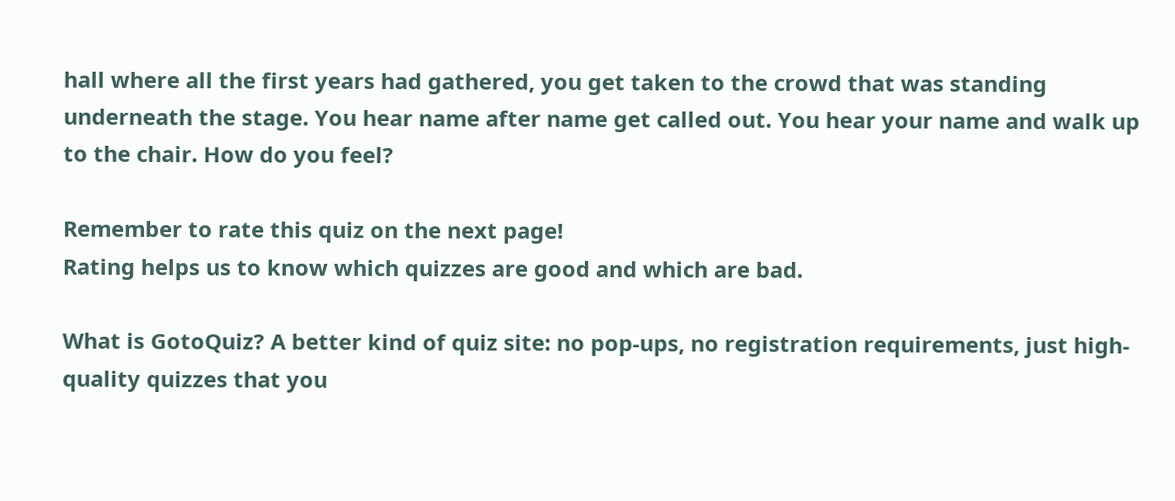hall where all the first years had gathered, you get taken to the crowd that was standing underneath the stage. You hear name after name get called out. You hear your name and walk up to the chair. How do you feel?

Remember to rate this quiz on the next page!
Rating helps us to know which quizzes are good and which are bad.

What is GotoQuiz? A better kind of quiz site: no pop-ups, no registration requirements, just high-quality quizzes that you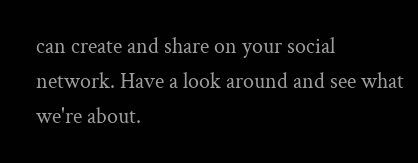can create and share on your social network. Have a look around and see what we're about.